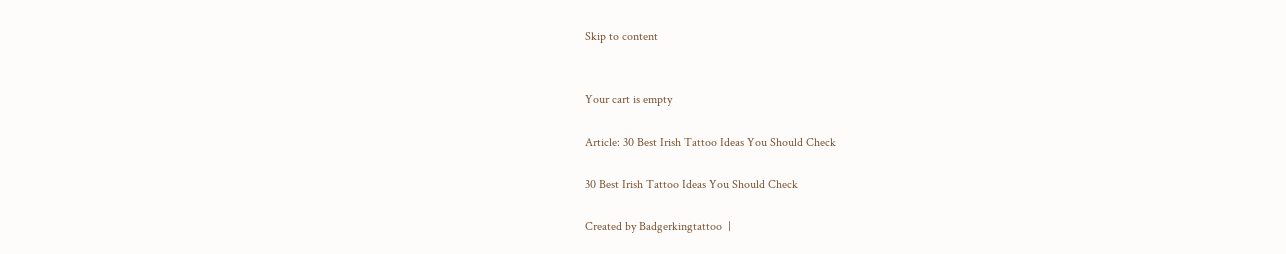Skip to content


Your cart is empty

Article: 30 Best Irish Tattoo Ideas You Should Check

30 Best Irish Tattoo Ideas You Should Check

Created by Badgerkingtattoo  |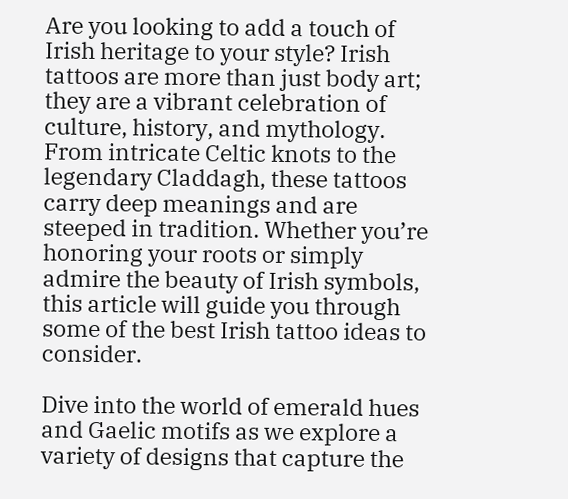Are you looking to add a touch of Irish heritage to your style? Irish tattoos are more than just body art; they are a vibrant celebration of culture, history, and mythology. From intricate Celtic knots to the legendary Claddagh, these tattoos carry deep meanings and are steeped in tradition. Whether you’re honoring your roots or simply admire the beauty of Irish symbols, this article will guide you through some of the best Irish tattoo ideas to consider.

Dive into the world of emerald hues and Gaelic motifs as we explore a variety of designs that capture the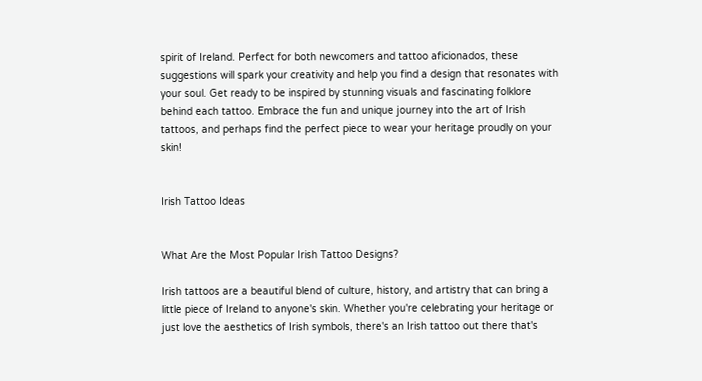spirit of Ireland. Perfect for both newcomers and tattoo aficionados, these suggestions will spark your creativity and help you find a design that resonates with your soul. Get ready to be inspired by stunning visuals and fascinating folklore behind each tattoo. Embrace the fun and unique journey into the art of Irish tattoos, and perhaps find the perfect piece to wear your heritage proudly on your skin!


Irish Tattoo Ideas


What Are the Most Popular Irish Tattoo Designs?

Irish tattoos are a beautiful blend of culture, history, and artistry that can bring a little piece of Ireland to anyone's skin. Whether you're celebrating your heritage or just love the aesthetics of Irish symbols, there's an Irish tattoo out there that's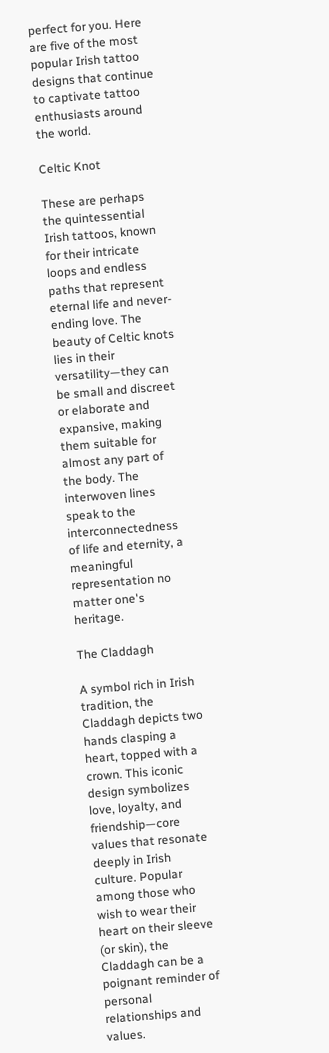perfect for you. Here are five of the most popular Irish tattoo designs that continue to captivate tattoo enthusiasts around the world.

Celtic Knot

These are perhaps the quintessential Irish tattoos, known for their intricate loops and endless paths that represent eternal life and never-ending love. The beauty of Celtic knots lies in their versatility—they can be small and discreet or elaborate and expansive, making them suitable for almost any part of the body. The interwoven lines speak to the interconnectedness of life and eternity, a meaningful representation no matter one's heritage.

The Claddagh

A symbol rich in Irish tradition, the Claddagh depicts two hands clasping a heart, topped with a crown. This iconic design symbolizes love, loyalty, and friendship—core values that resonate deeply in Irish culture. Popular among those who wish to wear their heart on their sleeve (or skin), the Claddagh can be a poignant reminder of personal relationships and values.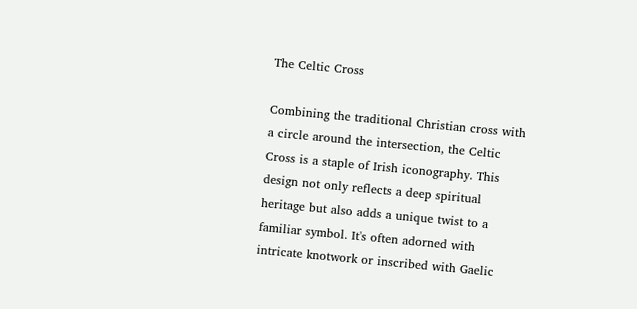The Celtic Cross

Combining the traditional Christian cross with a circle around the intersection, the Celtic Cross is a staple of Irish iconography. This design not only reflects a deep spiritual heritage but also adds a unique twist to a familiar symbol. It's often adorned with intricate knotwork or inscribed with Gaelic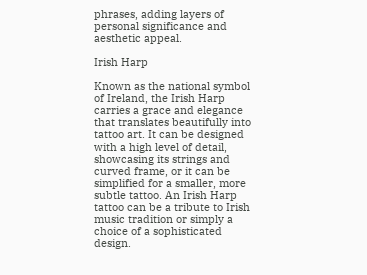phrases, adding layers of personal significance and aesthetic appeal.

Irish Harp

Known as the national symbol of Ireland, the Irish Harp carries a grace and elegance that translates beautifully into tattoo art. It can be designed with a high level of detail, showcasing its strings and curved frame, or it can be simplified for a smaller, more subtle tattoo. An Irish Harp tattoo can be a tribute to Irish music tradition or simply a choice of a sophisticated design.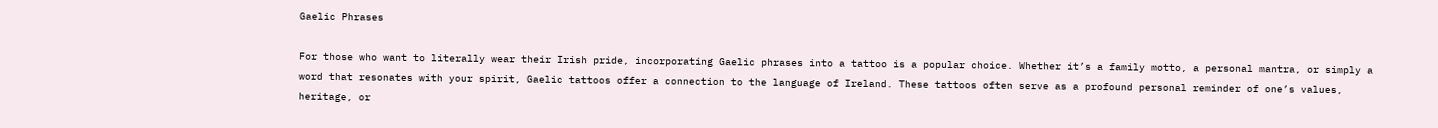Gaelic Phrases

For those who want to literally wear their Irish pride, incorporating Gaelic phrases into a tattoo is a popular choice. Whether it’s a family motto, a personal mantra, or simply a word that resonates with your spirit, Gaelic tattoos offer a connection to the language of Ireland. These tattoos often serve as a profound personal reminder of one’s values, heritage, or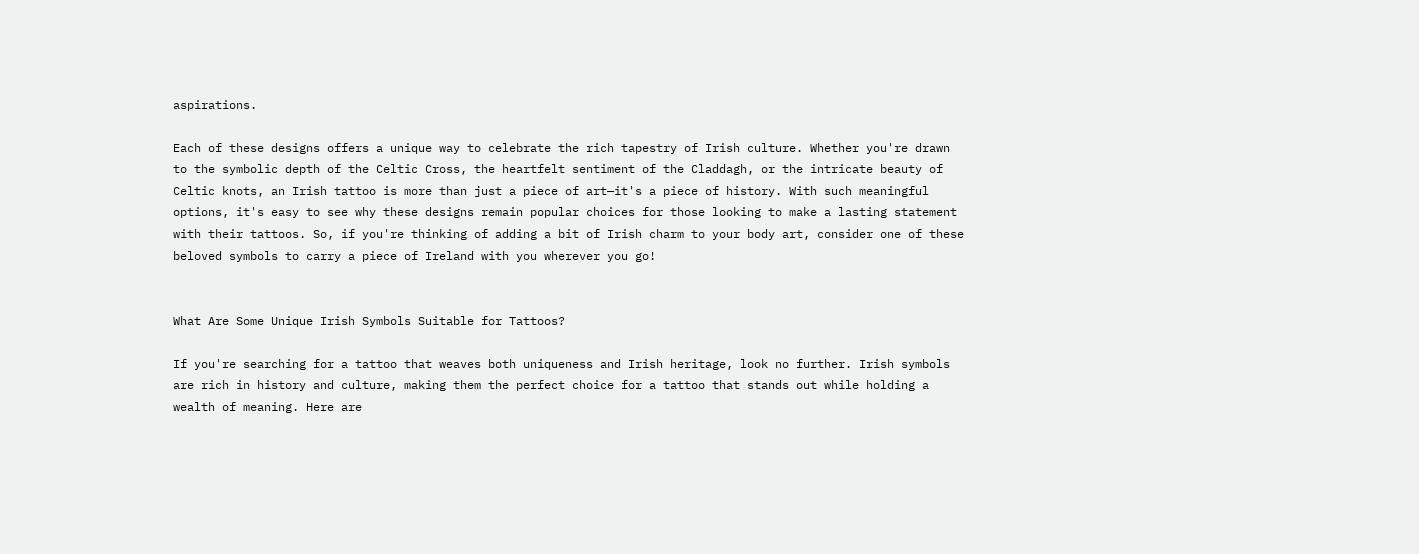aspirations.

Each of these designs offers a unique way to celebrate the rich tapestry of Irish culture. Whether you're drawn to the symbolic depth of the Celtic Cross, the heartfelt sentiment of the Claddagh, or the intricate beauty of Celtic knots, an Irish tattoo is more than just a piece of art—it's a piece of history. With such meaningful options, it's easy to see why these designs remain popular choices for those looking to make a lasting statement with their tattoos. So, if you're thinking of adding a bit of Irish charm to your body art, consider one of these beloved symbols to carry a piece of Ireland with you wherever you go!


What Are Some Unique Irish Symbols Suitable for Tattoos?

If you're searching for a tattoo that weaves both uniqueness and Irish heritage, look no further. Irish symbols are rich in history and culture, making them the perfect choice for a tattoo that stands out while holding a wealth of meaning. Here are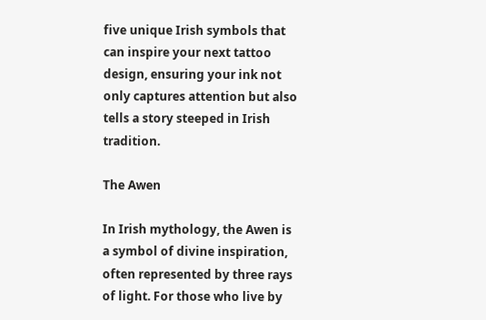five unique Irish symbols that can inspire your next tattoo design, ensuring your ink not only captures attention but also tells a story steeped in Irish tradition.

The Awen

In Irish mythology, the Awen is a symbol of divine inspiration, often represented by three rays of light. For those who live by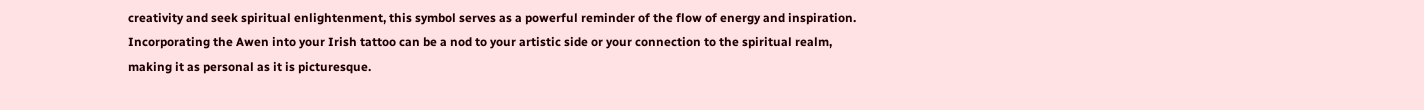creativity and seek spiritual enlightenment, this symbol serves as a powerful reminder of the flow of energy and inspiration. Incorporating the Awen into your Irish tattoo can be a nod to your artistic side or your connection to the spiritual realm, making it as personal as it is picturesque.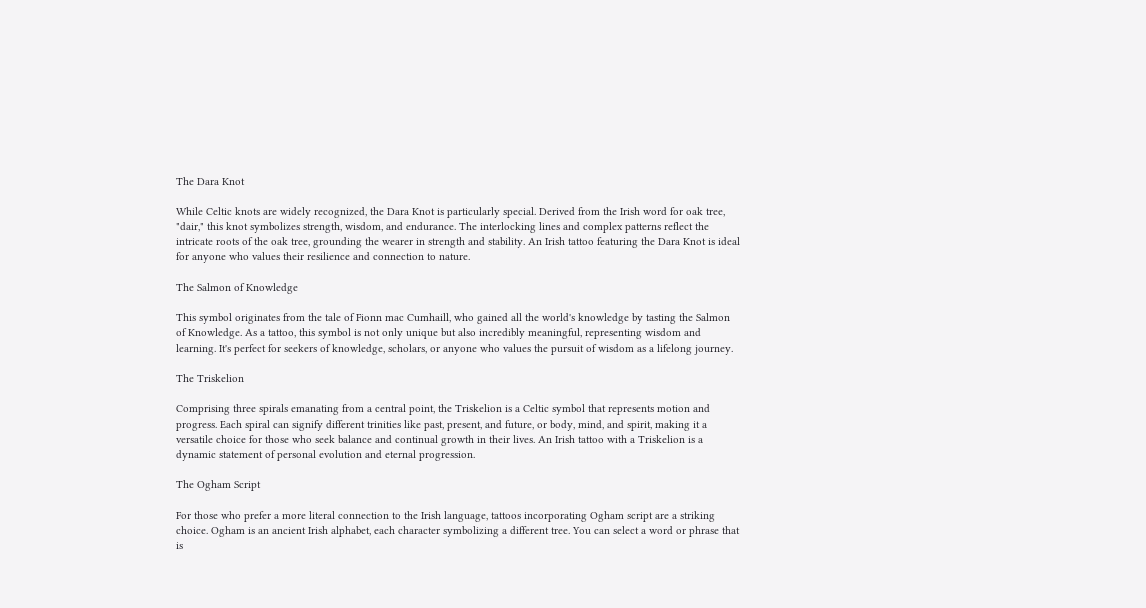The Dara Knot

While Celtic knots are widely recognized, the Dara Knot is particularly special. Derived from the Irish word for oak tree, "dair," this knot symbolizes strength, wisdom, and endurance. The interlocking lines and complex patterns reflect the intricate roots of the oak tree, grounding the wearer in strength and stability. An Irish tattoo featuring the Dara Knot is ideal for anyone who values their resilience and connection to nature.

The Salmon of Knowledge

This symbol originates from the tale of Fionn mac Cumhaill, who gained all the world's knowledge by tasting the Salmon of Knowledge. As a tattoo, this symbol is not only unique but also incredibly meaningful, representing wisdom and learning. It's perfect for seekers of knowledge, scholars, or anyone who values the pursuit of wisdom as a lifelong journey.

The Triskelion

Comprising three spirals emanating from a central point, the Triskelion is a Celtic symbol that represents motion and progress. Each spiral can signify different trinities like past, present, and future, or body, mind, and spirit, making it a versatile choice for those who seek balance and continual growth in their lives. An Irish tattoo with a Triskelion is a dynamic statement of personal evolution and eternal progression.

The Ogham Script

For those who prefer a more literal connection to the Irish language, tattoos incorporating Ogham script are a striking choice. Ogham is an ancient Irish alphabet, each character symbolizing a different tree. You can select a word or phrase that is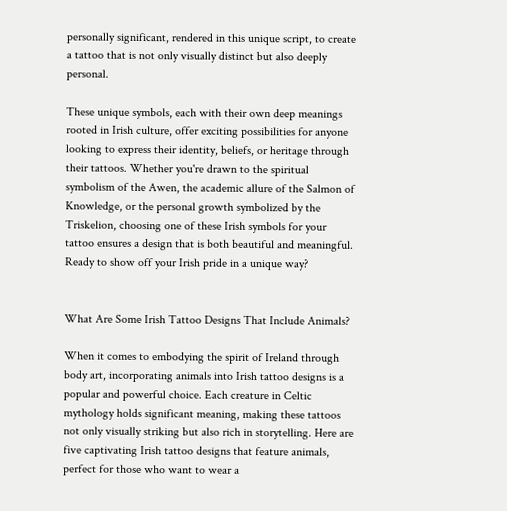personally significant, rendered in this unique script, to create a tattoo that is not only visually distinct but also deeply personal.

These unique symbols, each with their own deep meanings rooted in Irish culture, offer exciting possibilities for anyone looking to express their identity, beliefs, or heritage through their tattoos. Whether you're drawn to the spiritual symbolism of the Awen, the academic allure of the Salmon of Knowledge, or the personal growth symbolized by the Triskelion, choosing one of these Irish symbols for your tattoo ensures a design that is both beautiful and meaningful. Ready to show off your Irish pride in a unique way?


What Are Some Irish Tattoo Designs That Include Animals?

When it comes to embodying the spirit of Ireland through body art, incorporating animals into Irish tattoo designs is a popular and powerful choice. Each creature in Celtic mythology holds significant meaning, making these tattoos not only visually striking but also rich in storytelling. Here are five captivating Irish tattoo designs that feature animals, perfect for those who want to wear a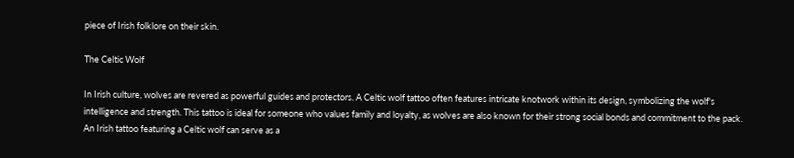piece of Irish folklore on their skin.

The Celtic Wolf

In Irish culture, wolves are revered as powerful guides and protectors. A Celtic wolf tattoo often features intricate knotwork within its design, symbolizing the wolf's intelligence and strength. This tattoo is ideal for someone who values family and loyalty, as wolves are also known for their strong social bonds and commitment to the pack. An Irish tattoo featuring a Celtic wolf can serve as a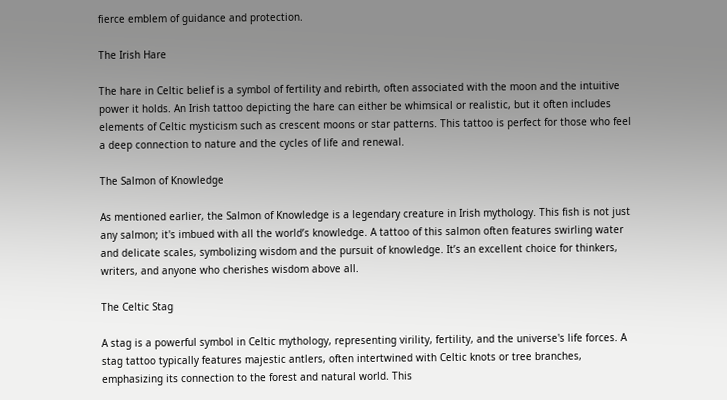fierce emblem of guidance and protection.

The Irish Hare

The hare in Celtic belief is a symbol of fertility and rebirth, often associated with the moon and the intuitive power it holds. An Irish tattoo depicting the hare can either be whimsical or realistic, but it often includes elements of Celtic mysticism such as crescent moons or star patterns. This tattoo is perfect for those who feel a deep connection to nature and the cycles of life and renewal.

The Salmon of Knowledge

As mentioned earlier, the Salmon of Knowledge is a legendary creature in Irish mythology. This fish is not just any salmon; it's imbued with all the world’s knowledge. A tattoo of this salmon often features swirling water and delicate scales, symbolizing wisdom and the pursuit of knowledge. It’s an excellent choice for thinkers, writers, and anyone who cherishes wisdom above all.

The Celtic Stag

A stag is a powerful symbol in Celtic mythology, representing virility, fertility, and the universe's life forces. A stag tattoo typically features majestic antlers, often intertwined with Celtic knots or tree branches, emphasizing its connection to the forest and natural world. This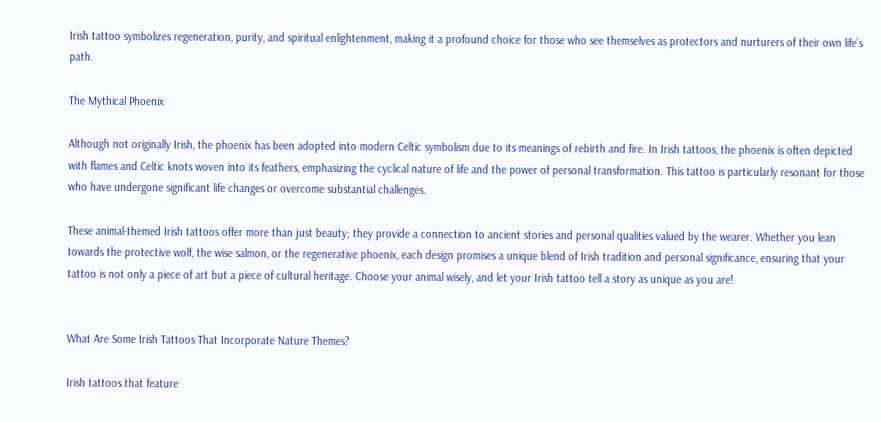Irish tattoo symbolizes regeneration, purity, and spiritual enlightenment, making it a profound choice for those who see themselves as protectors and nurturers of their own life’s path.

The Mythical Phoenix

Although not originally Irish, the phoenix has been adopted into modern Celtic symbolism due to its meanings of rebirth and fire. In Irish tattoos, the phoenix is often depicted with flames and Celtic knots woven into its feathers, emphasizing the cyclical nature of life and the power of personal transformation. This tattoo is particularly resonant for those who have undergone significant life changes or overcome substantial challenges.

These animal-themed Irish tattoos offer more than just beauty; they provide a connection to ancient stories and personal qualities valued by the wearer. Whether you lean towards the protective wolf, the wise salmon, or the regenerative phoenix, each design promises a unique blend of Irish tradition and personal significance, ensuring that your tattoo is not only a piece of art but a piece of cultural heritage. Choose your animal wisely, and let your Irish tattoo tell a story as unique as you are!


What Are Some Irish Tattoos That Incorporate Nature Themes?

Irish tattoos that feature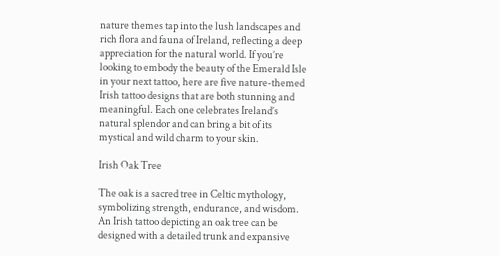nature themes tap into the lush landscapes and rich flora and fauna of Ireland, reflecting a deep appreciation for the natural world. If you’re looking to embody the beauty of the Emerald Isle in your next tattoo, here are five nature-themed Irish tattoo designs that are both stunning and meaningful. Each one celebrates Ireland’s natural splendor and can bring a bit of its mystical and wild charm to your skin.

Irish Oak Tree

The oak is a sacred tree in Celtic mythology, symbolizing strength, endurance, and wisdom. An Irish tattoo depicting an oak tree can be designed with a detailed trunk and expansive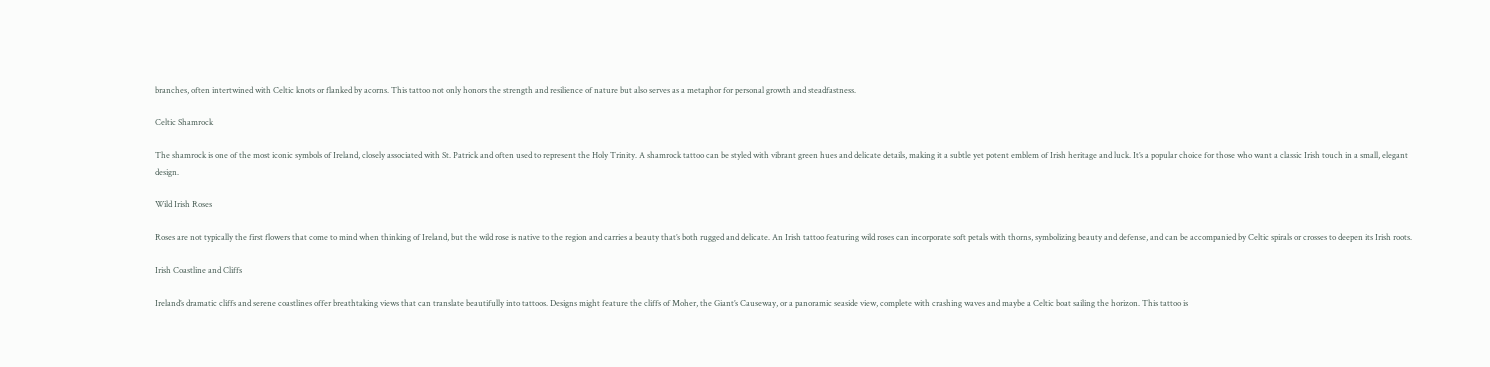branches, often intertwined with Celtic knots or flanked by acorns. This tattoo not only honors the strength and resilience of nature but also serves as a metaphor for personal growth and steadfastness.

Celtic Shamrock

The shamrock is one of the most iconic symbols of Ireland, closely associated with St. Patrick and often used to represent the Holy Trinity. A shamrock tattoo can be styled with vibrant green hues and delicate details, making it a subtle yet potent emblem of Irish heritage and luck. It’s a popular choice for those who want a classic Irish touch in a small, elegant design.

Wild Irish Roses

Roses are not typically the first flowers that come to mind when thinking of Ireland, but the wild rose is native to the region and carries a beauty that’s both rugged and delicate. An Irish tattoo featuring wild roses can incorporate soft petals with thorns, symbolizing beauty and defense, and can be accompanied by Celtic spirals or crosses to deepen its Irish roots.

Irish Coastline and Cliffs

Ireland’s dramatic cliffs and serene coastlines offer breathtaking views that can translate beautifully into tattoos. Designs might feature the cliffs of Moher, the Giant’s Causeway, or a panoramic seaside view, complete with crashing waves and maybe a Celtic boat sailing the horizon. This tattoo is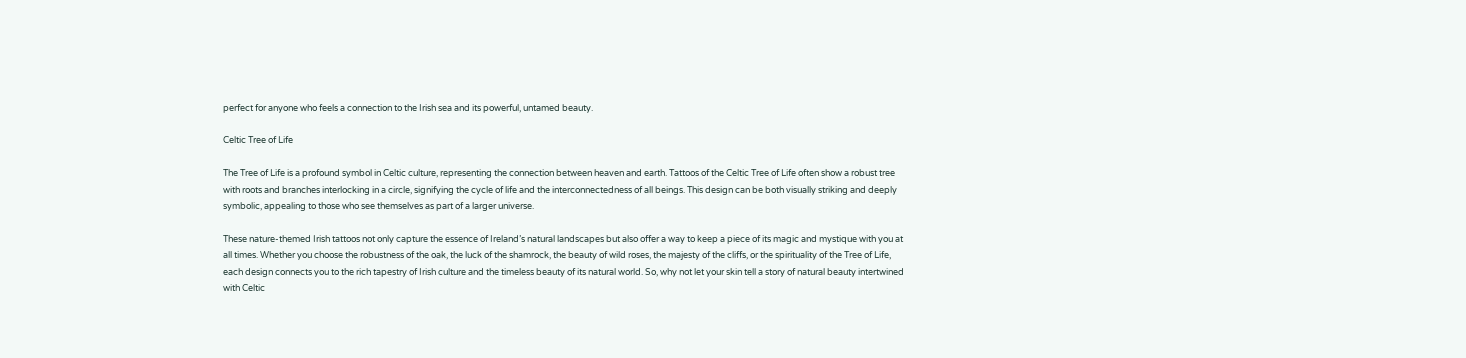perfect for anyone who feels a connection to the Irish sea and its powerful, untamed beauty.

Celtic Tree of Life

The Tree of Life is a profound symbol in Celtic culture, representing the connection between heaven and earth. Tattoos of the Celtic Tree of Life often show a robust tree with roots and branches interlocking in a circle, signifying the cycle of life and the interconnectedness of all beings. This design can be both visually striking and deeply symbolic, appealing to those who see themselves as part of a larger universe.

These nature-themed Irish tattoos not only capture the essence of Ireland’s natural landscapes but also offer a way to keep a piece of its magic and mystique with you at all times. Whether you choose the robustness of the oak, the luck of the shamrock, the beauty of wild roses, the majesty of the cliffs, or the spirituality of the Tree of Life, each design connects you to the rich tapestry of Irish culture and the timeless beauty of its natural world. So, why not let your skin tell a story of natural beauty intertwined with Celtic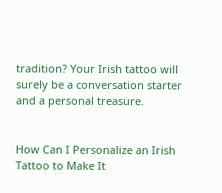tradition? Your Irish tattoo will surely be a conversation starter and a personal treasure.


How Can I Personalize an Irish Tattoo to Make It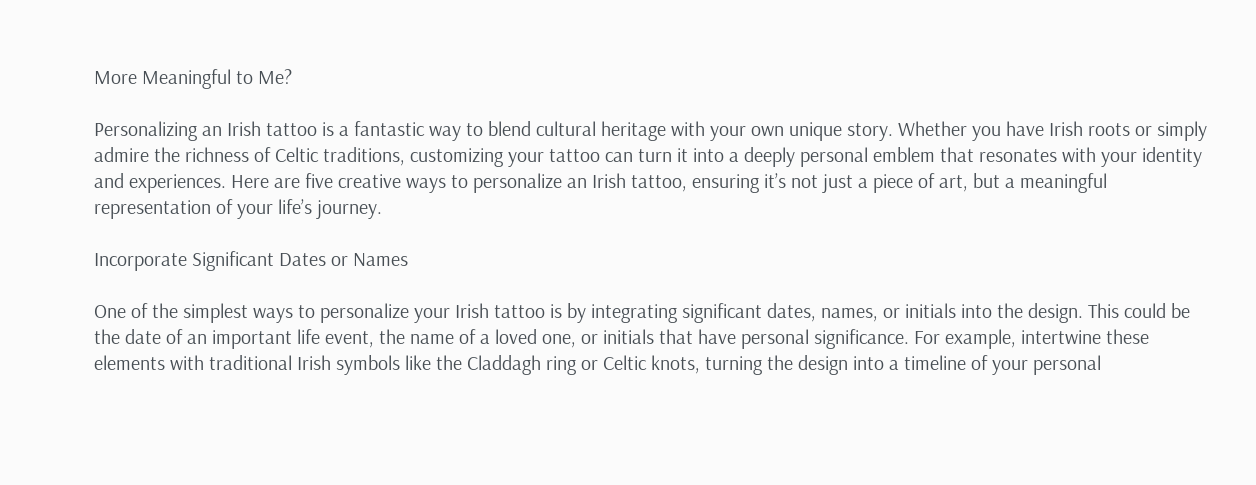More Meaningful to Me?

Personalizing an Irish tattoo is a fantastic way to blend cultural heritage with your own unique story. Whether you have Irish roots or simply admire the richness of Celtic traditions, customizing your tattoo can turn it into a deeply personal emblem that resonates with your identity and experiences. Here are five creative ways to personalize an Irish tattoo, ensuring it’s not just a piece of art, but a meaningful representation of your life’s journey.

Incorporate Significant Dates or Names

One of the simplest ways to personalize your Irish tattoo is by integrating significant dates, names, or initials into the design. This could be the date of an important life event, the name of a loved one, or initials that have personal significance. For example, intertwine these elements with traditional Irish symbols like the Claddagh ring or Celtic knots, turning the design into a timeline of your personal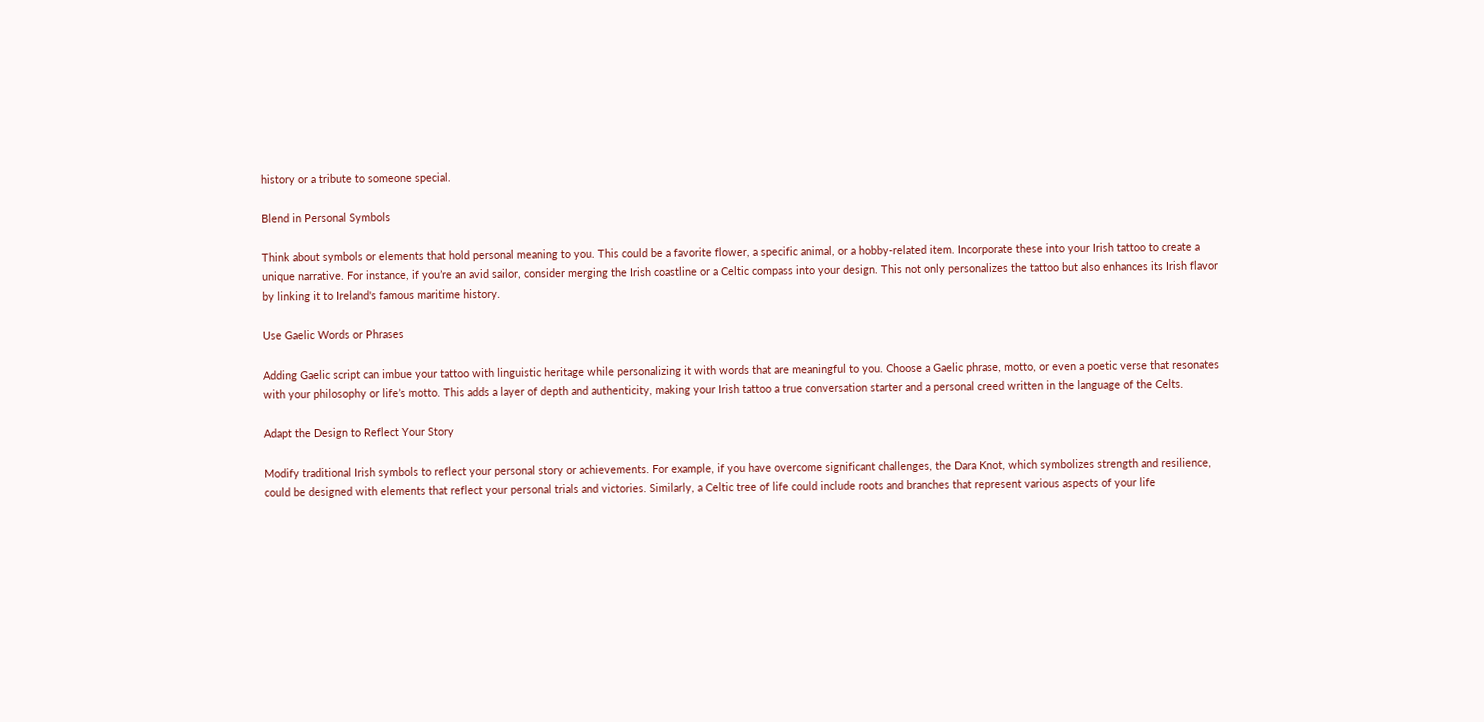history or a tribute to someone special.

Blend in Personal Symbols

Think about symbols or elements that hold personal meaning to you. This could be a favorite flower, a specific animal, or a hobby-related item. Incorporate these into your Irish tattoo to create a unique narrative. For instance, if you’re an avid sailor, consider merging the Irish coastline or a Celtic compass into your design. This not only personalizes the tattoo but also enhances its Irish flavor by linking it to Ireland's famous maritime history.

Use Gaelic Words or Phrases

Adding Gaelic script can imbue your tattoo with linguistic heritage while personalizing it with words that are meaningful to you. Choose a Gaelic phrase, motto, or even a poetic verse that resonates with your philosophy or life’s motto. This adds a layer of depth and authenticity, making your Irish tattoo a true conversation starter and a personal creed written in the language of the Celts.

Adapt the Design to Reflect Your Story

Modify traditional Irish symbols to reflect your personal story or achievements. For example, if you have overcome significant challenges, the Dara Knot, which symbolizes strength and resilience, could be designed with elements that reflect your personal trials and victories. Similarly, a Celtic tree of life could include roots and branches that represent various aspects of your life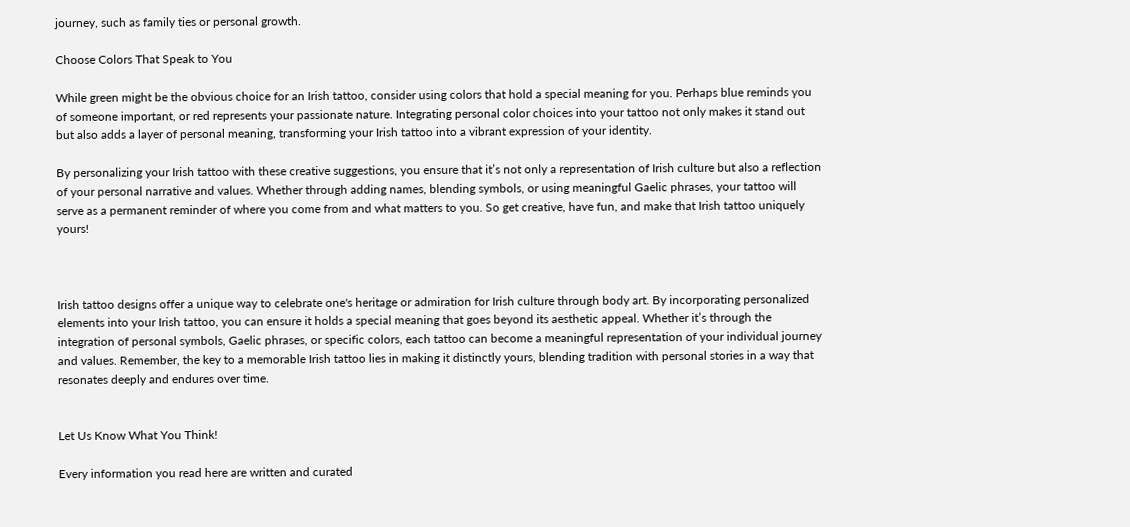journey, such as family ties or personal growth.

Choose Colors That Speak to You

While green might be the obvious choice for an Irish tattoo, consider using colors that hold a special meaning for you. Perhaps blue reminds you of someone important, or red represents your passionate nature. Integrating personal color choices into your tattoo not only makes it stand out but also adds a layer of personal meaning, transforming your Irish tattoo into a vibrant expression of your identity.

By personalizing your Irish tattoo with these creative suggestions, you ensure that it’s not only a representation of Irish culture but also a reflection of your personal narrative and values. Whether through adding names, blending symbols, or using meaningful Gaelic phrases, your tattoo will serve as a permanent reminder of where you come from and what matters to you. So get creative, have fun, and make that Irish tattoo uniquely yours!



Irish tattoo designs offer a unique way to celebrate one's heritage or admiration for Irish culture through body art. By incorporating personalized elements into your Irish tattoo, you can ensure it holds a special meaning that goes beyond its aesthetic appeal. Whether it’s through the integration of personal symbols, Gaelic phrases, or specific colors, each tattoo can become a meaningful representation of your individual journey and values. Remember, the key to a memorable Irish tattoo lies in making it distinctly yours, blending tradition with personal stories in a way that resonates deeply and endures over time.


Let Us Know What You Think!

Every information you read here are written and curated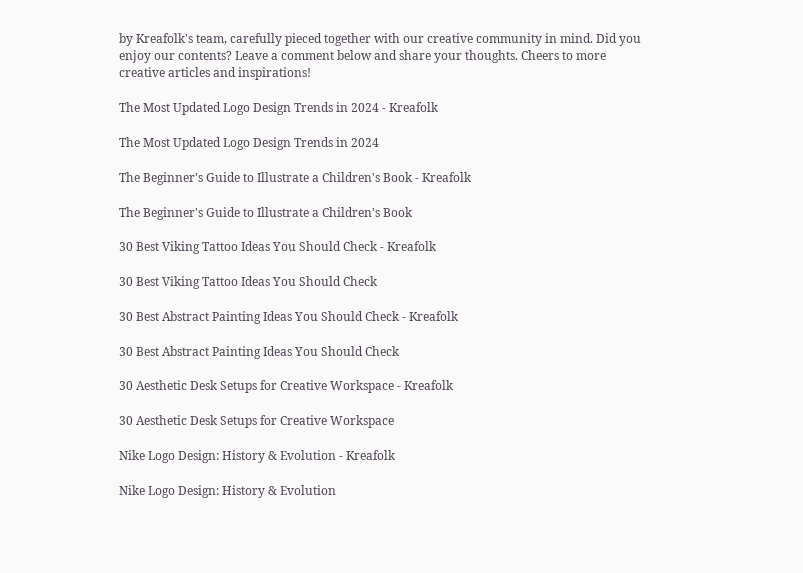by Kreafolk's team, carefully pieced together with our creative community in mind. Did you enjoy our contents? Leave a comment below and share your thoughts. Cheers to more creative articles and inspirations!

The Most Updated Logo Design Trends in 2024 - Kreafolk

The Most Updated Logo Design Trends in 2024

The Beginner's Guide to Illustrate a Children's Book - Kreafolk

The Beginner's Guide to Illustrate a Children's Book

30 Best Viking Tattoo Ideas You Should Check - Kreafolk

30 Best Viking Tattoo Ideas You Should Check

30 Best Abstract Painting Ideas You Should Check - Kreafolk

30 Best Abstract Painting Ideas You Should Check

30 Aesthetic Desk Setups for Creative Workspace - Kreafolk

30 Aesthetic Desk Setups for Creative Workspace

Nike Logo Design: History & Evolution - Kreafolk

Nike Logo Design: History & Evolution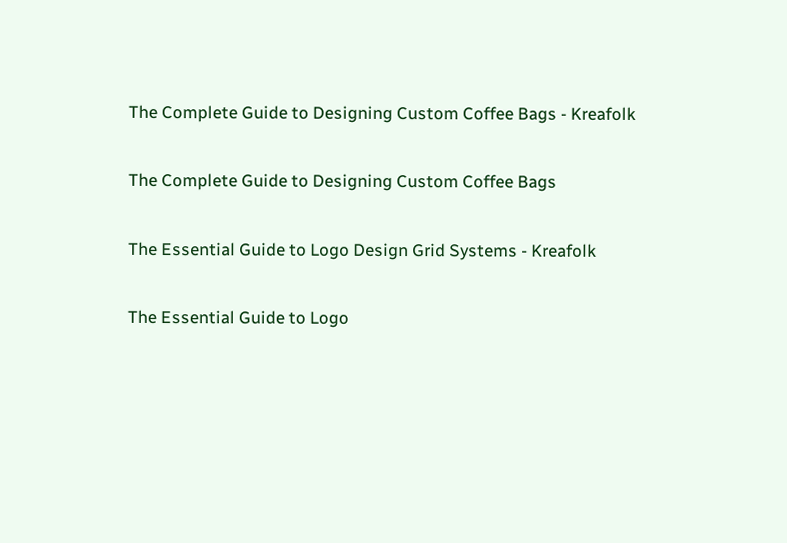The Complete Guide to Designing Custom Coffee Bags - Kreafolk

The Complete Guide to Designing Custom Coffee Bags

The Essential Guide to Logo Design Grid Systems - Kreafolk

The Essential Guide to Logo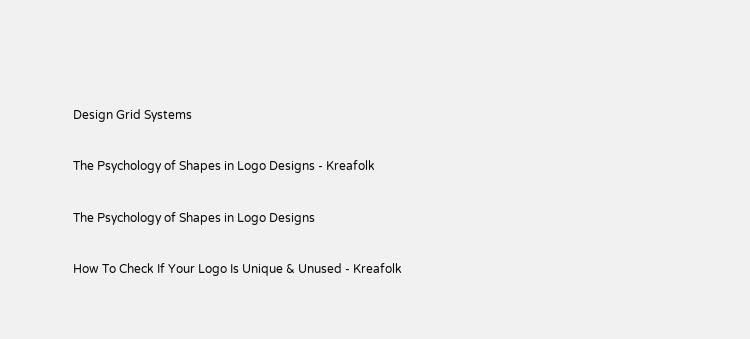Design Grid Systems

The Psychology of Shapes in Logo Designs - Kreafolk

The Psychology of Shapes in Logo Designs

How To Check If Your Logo Is Unique & Unused - Kreafolk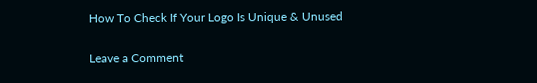How To Check If Your Logo Is Unique & Unused

Leave a Comment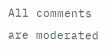All comments are moderated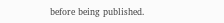before being published.